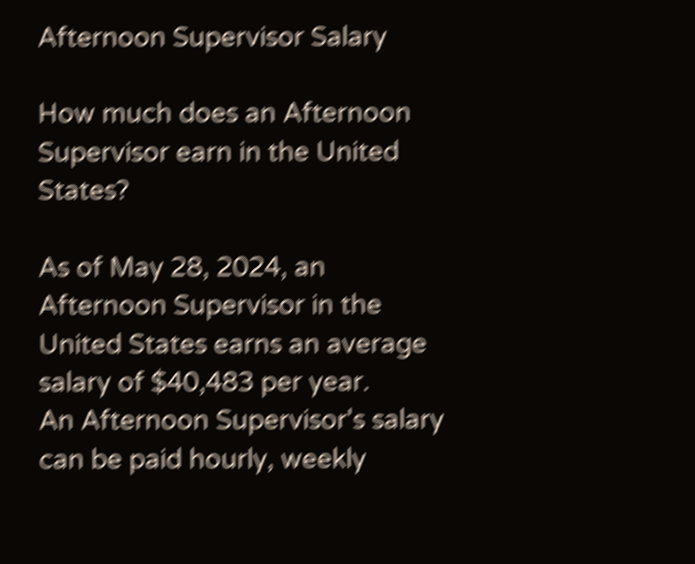Afternoon Supervisor Salary

How much does an Afternoon Supervisor earn in the United States?

As of May 28, 2024, an Afternoon Supervisor in the United States earns an average salary of $40,483 per year.
An Afternoon Supervisor's salary can be paid hourly, weekly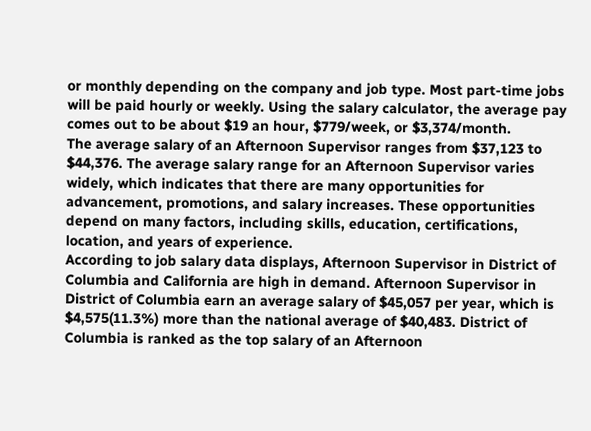or monthly depending on the company and job type. Most part-time jobs will be paid hourly or weekly. Using the salary calculator, the average pay comes out to be about $19 an hour, $779/week, or $3,374/month.
The average salary of an Afternoon Supervisor ranges from $37,123 to $44,376. The average salary range for an Afternoon Supervisor varies widely, which indicates that there are many opportunities for advancement, promotions, and salary increases. These opportunities depend on many factors, including skills, education, certifications, location, and years of experience.
According to job salary data displays, Afternoon Supervisor in District of Columbia and California are high in demand. Afternoon Supervisor in District of Columbia earn an average salary of $45,057 per year, which is $4,575(11.3%) more than the national average of $40,483. District of Columbia is ranked as the top salary of an Afternoon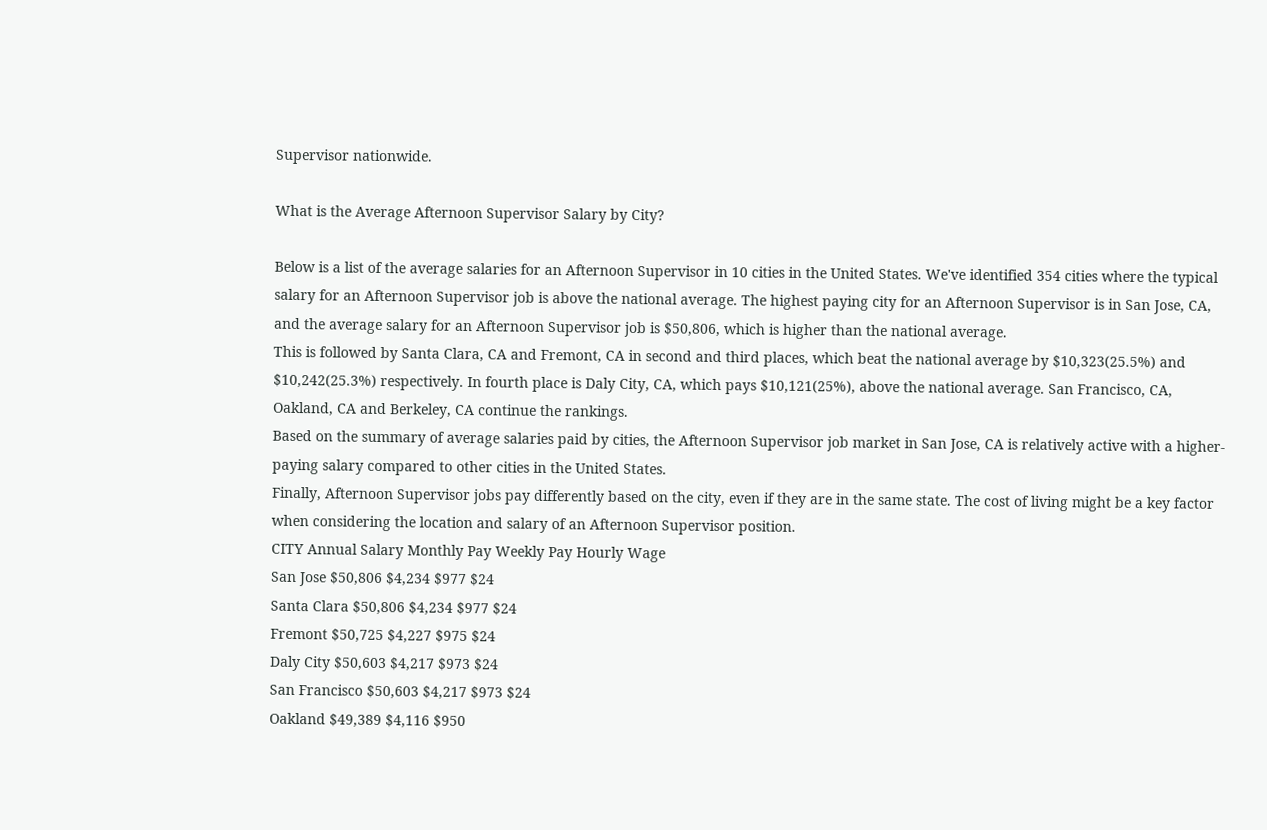Supervisor nationwide.

What is the Average Afternoon Supervisor Salary by City?

Below is a list of the average salaries for an Afternoon Supervisor in 10 cities in the United States. We've identified 354 cities where the typical salary for an Afternoon Supervisor job is above the national average. The highest paying city for an Afternoon Supervisor is in San Jose, CA, and the average salary for an Afternoon Supervisor job is $50,806, which is higher than the national average.
This is followed by Santa Clara, CA and Fremont, CA in second and third places, which beat the national average by $10,323(25.5%) and $10,242(25.3%) respectively. In fourth place is Daly City, CA, which pays $10,121(25%), above the national average. San Francisco, CA, Oakland, CA and Berkeley, CA continue the rankings.
Based on the summary of average salaries paid by cities, the Afternoon Supervisor job market in San Jose, CA is relatively active with a higher-paying salary compared to other cities in the United States.
Finally, Afternoon Supervisor jobs pay differently based on the city, even if they are in the same state. The cost of living might be a key factor when considering the location and salary of an Afternoon Supervisor position.
CITY Annual Salary Monthly Pay Weekly Pay Hourly Wage
San Jose $50,806 $4,234 $977 $24
Santa Clara $50,806 $4,234 $977 $24
Fremont $50,725 $4,227 $975 $24
Daly City $50,603 $4,217 $973 $24
San Francisco $50,603 $4,217 $973 $24
Oakland $49,389 $4,116 $950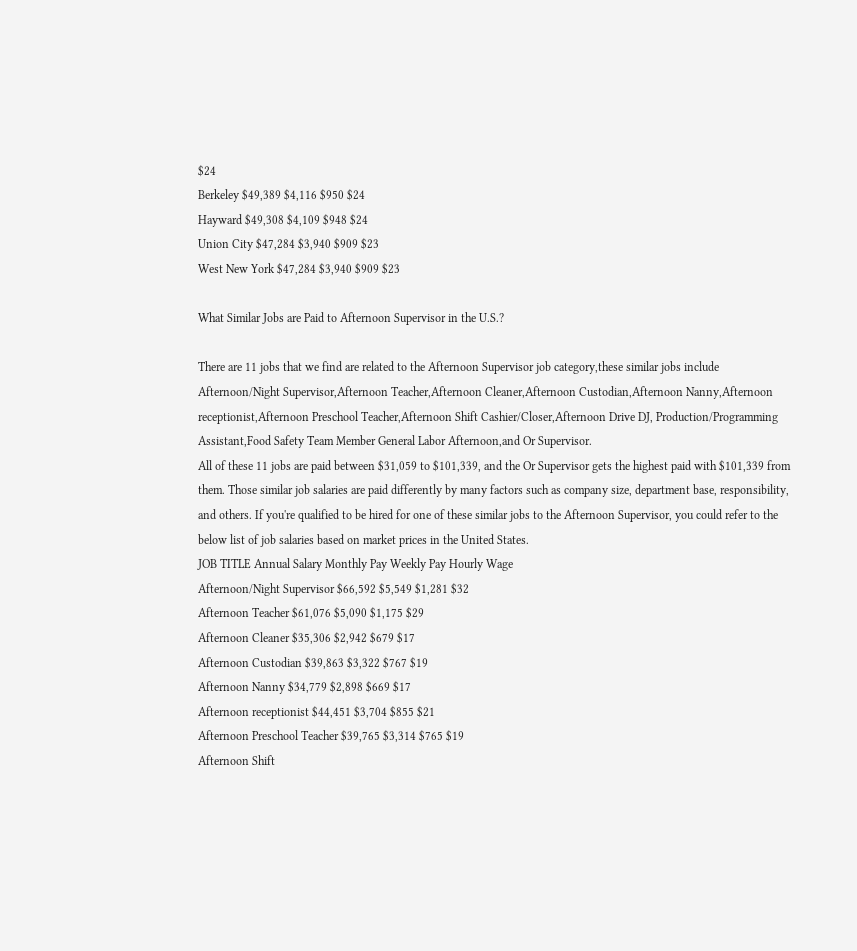$24
Berkeley $49,389 $4,116 $950 $24
Hayward $49,308 $4,109 $948 $24
Union City $47,284 $3,940 $909 $23
West New York $47,284 $3,940 $909 $23

What Similar Jobs are Paid to Afternoon Supervisor in the U.S.?

There are 11 jobs that we find are related to the Afternoon Supervisor job category,these similar jobs include Afternoon/Night Supervisor,Afternoon Teacher,Afternoon Cleaner,Afternoon Custodian,Afternoon Nanny,Afternoon receptionist,Afternoon Preschool Teacher,Afternoon Shift Cashier/Closer,Afternoon Drive DJ, Production/Programming Assistant,Food Safety Team Member General Labor Afternoon,and Or Supervisor.
All of these 11 jobs are paid between $31,059 to $101,339, and the Or Supervisor gets the highest paid with $101,339 from them. Those similar job salaries are paid differently by many factors such as company size, department base, responsibility, and others. If you're qualified to be hired for one of these similar jobs to the Afternoon Supervisor, you could refer to the below list of job salaries based on market prices in the United States.
JOB TITLE Annual Salary Monthly Pay Weekly Pay Hourly Wage
Afternoon/Night Supervisor $66,592 $5,549 $1,281 $32
Afternoon Teacher $61,076 $5,090 $1,175 $29
Afternoon Cleaner $35,306 $2,942 $679 $17
Afternoon Custodian $39,863 $3,322 $767 $19
Afternoon Nanny $34,779 $2,898 $669 $17
Afternoon receptionist $44,451 $3,704 $855 $21
Afternoon Preschool Teacher $39,765 $3,314 $765 $19
Afternoon Shift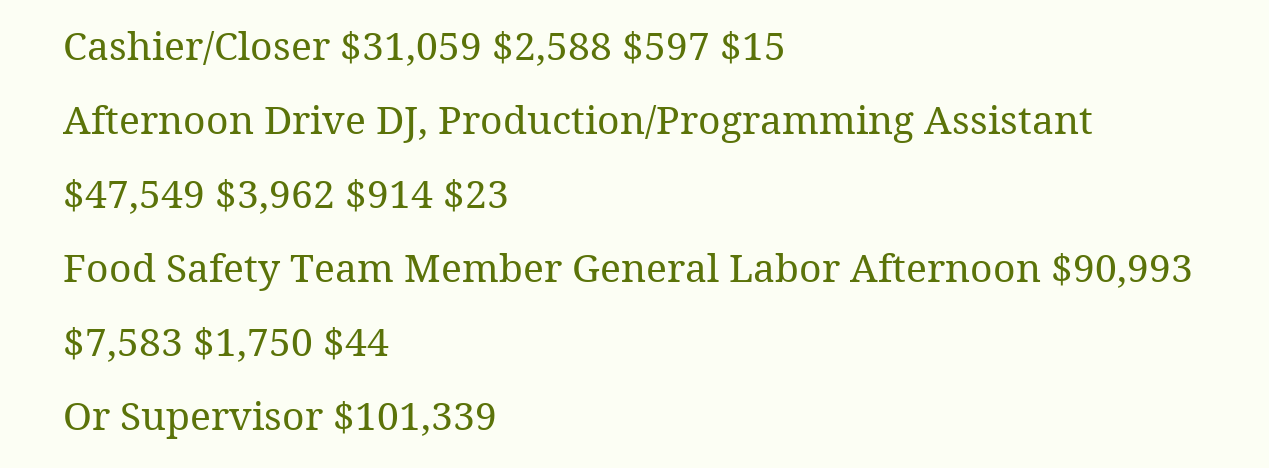Cashier/Closer $31,059 $2,588 $597 $15
Afternoon Drive DJ, Production/Programming Assistant $47,549 $3,962 $914 $23
Food Safety Team Member General Labor Afternoon $90,993 $7,583 $1,750 $44
Or Supervisor $101,339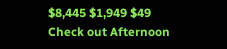$8,445 $1,949 $49
Check out Afternoon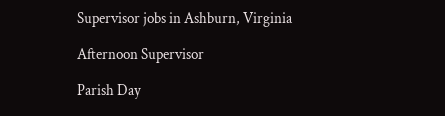Supervisor jobs in Ashburn, Virginia

Afternoon Supervisor

Parish Day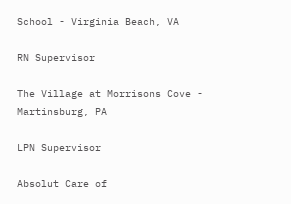School - Virginia Beach, VA

RN Supervisor

The Village at Morrisons Cove - Martinsburg, PA

LPN Supervisor

Absolut Care of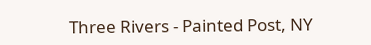Three Rivers - Painted Post, NY